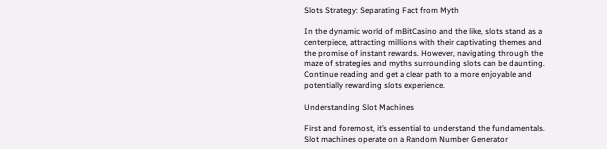Slots Strategy: Separating Fact from Myth

In the dynamic world of mBitCasino and the like, slots stand as a centerpiece, attracting millions with their captivating themes and the promise of instant rewards. However, navigating through the maze of strategies and myths surrounding slots can be daunting. Continue reading and get a clear path to a more enjoyable and potentially rewarding slots experience.

Understanding Slot Machines

First and foremost, it’s essential to understand the fundamentals. Slot machines operate on a Random Number Generator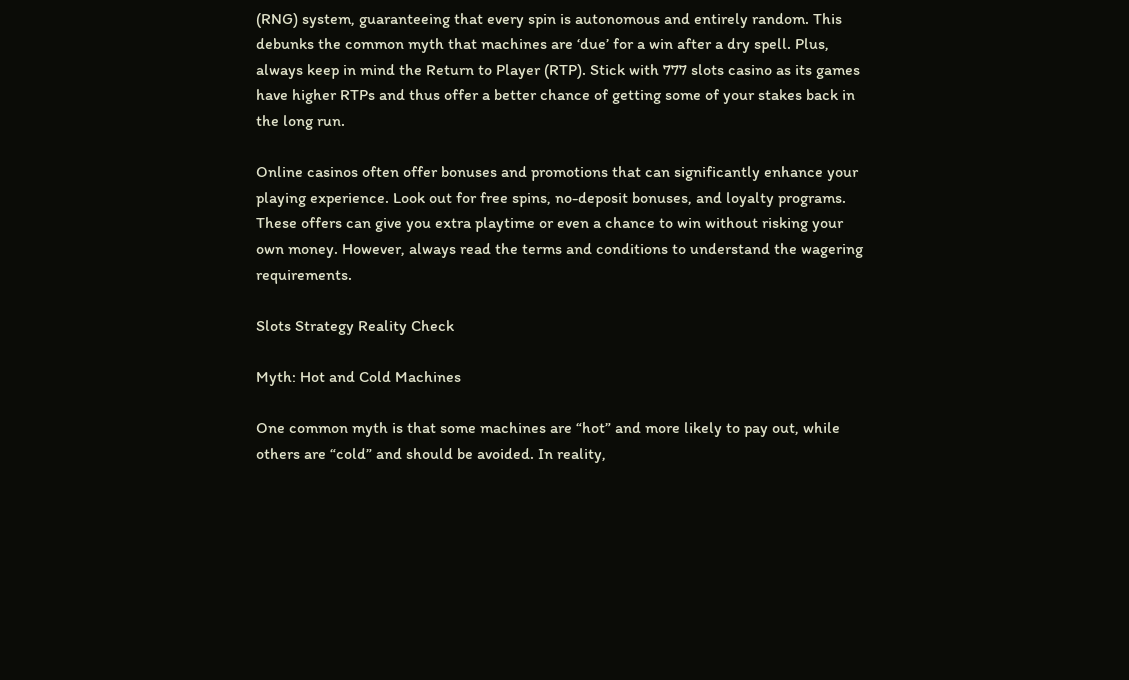(RNG) system, guaranteeing that every spin is autonomous and entirely random. This debunks the common myth that machines are ‘due’ for a win after a dry spell. Plus, always keep in mind the Return to Player (RTP). Stick with 777 slots casino as its games have higher RTPs and thus offer a better chance of getting some of your stakes back in the long run.

Online casinos often offer bonuses and promotions that can significantly enhance your playing experience. Look out for free spins, no-deposit bonuses, and loyalty programs. These offers can give you extra playtime or even a chance to win without risking your own money. However, always read the terms and conditions to understand the wagering requirements.

Slots Strategy Reality Check

Myth: Hot and Cold Machines

One common myth is that some machines are “hot” and more likely to pay out, while others are “cold” and should be avoided. In reality,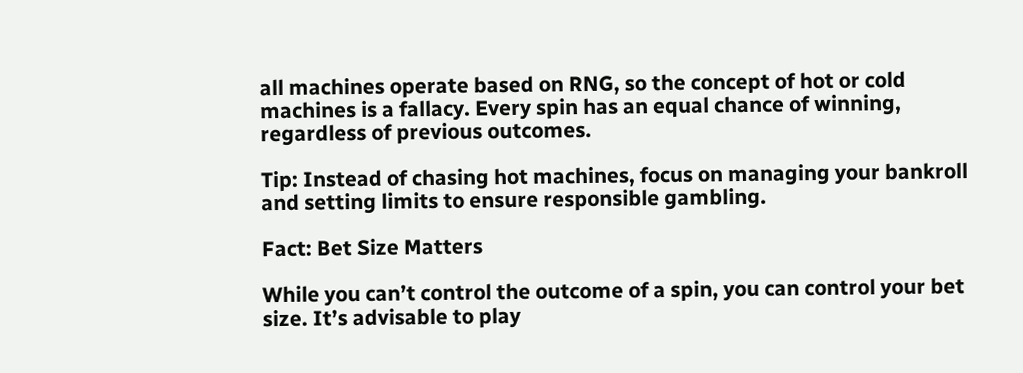all machines operate based on RNG, so the concept of hot or cold machines is a fallacy. Every spin has an equal chance of winning, regardless of previous outcomes.

Tip: Instead of chasing hot machines, focus on managing your bankroll and setting limits to ensure responsible gambling.

Fact: Bet Size Matters

While you can’t control the outcome of a spin, you can control your bet size. It’s advisable to play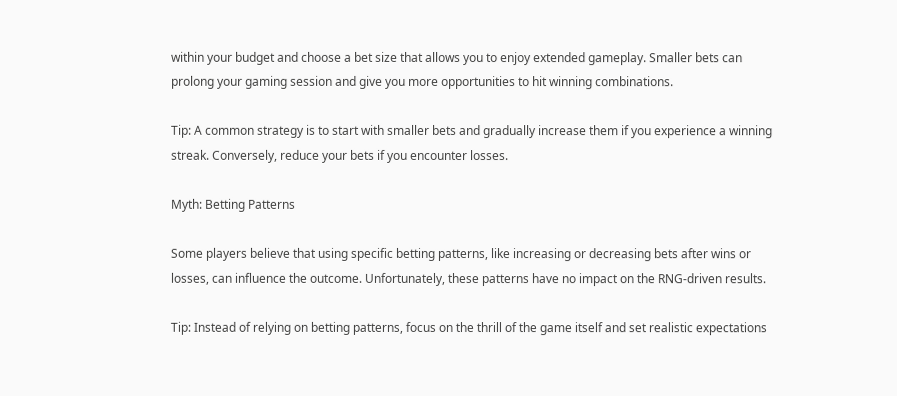within your budget and choose a bet size that allows you to enjoy extended gameplay. Smaller bets can prolong your gaming session and give you more opportunities to hit winning combinations.

Tip: A common strategy is to start with smaller bets and gradually increase them if you experience a winning streak. Conversely, reduce your bets if you encounter losses.

Myth: Betting Patterns

Some players believe that using specific betting patterns, like increasing or decreasing bets after wins or losses, can influence the outcome. Unfortunately, these patterns have no impact on the RNG-driven results.

Tip: Instead of relying on betting patterns, focus on the thrill of the game itself and set realistic expectations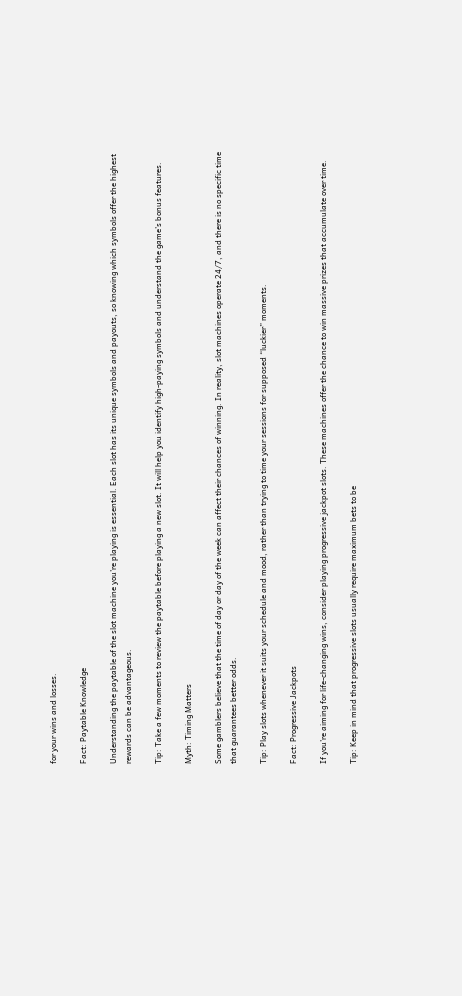for your wins and losses.

Fact: Paytable Knowledge

Understanding the paytable of the slot machine you’re playing is essential. Each slot has its unique symbols and payouts, so knowing which symbols offer the highest rewards can be advantageous.

Tip: Take a few moments to review the paytable before playing a new slot. It will help you identify high-paying symbols and understand the game’s bonus features.

Myth: Timing Matters

Some gamblers believe that the time of day or day of the week can affect their chances of winning. In reality, slot machines operate 24/7, and there is no specific time that guarantees better odds.

Tip: Play slots whenever it suits your schedule and mood, rather than trying to time your sessions for supposed “luckier” moments.

Fact: Progressive Jackpots

If you’re aiming for life-changing wins, consider playing progressive jackpot slots. These machines offer the chance to win massive prizes that accumulate over time.

Tip: Keep in mind that progressive slots usually require maximum bets to be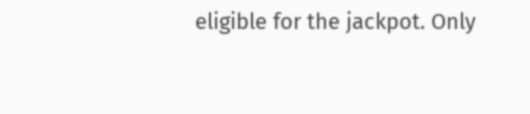eligible for the jackpot. Only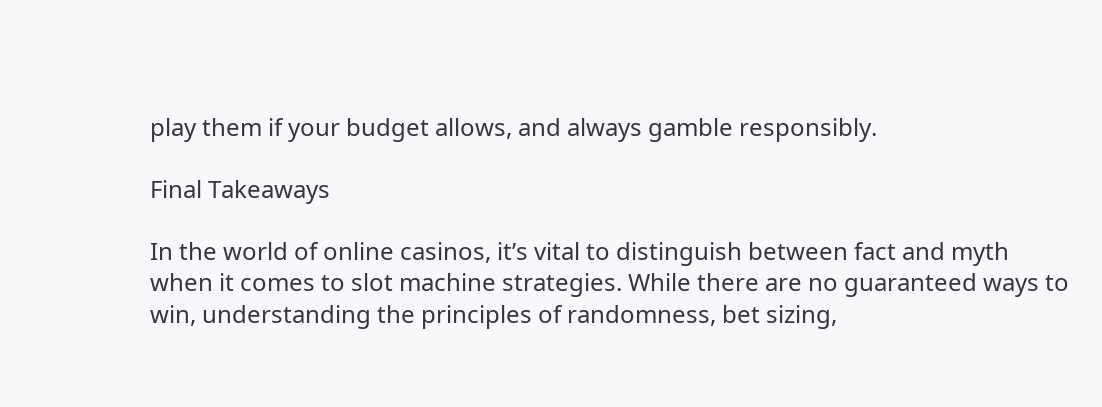play them if your budget allows, and always gamble responsibly.

Final Takeaways

In the world of online casinos, it’s vital to distinguish between fact and myth when it comes to slot machine strategies. While there are no guaranteed ways to win, understanding the principles of randomness, bet sizing,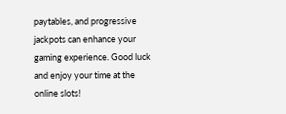paytables, and progressive jackpots can enhance your gaming experience. Good luck and enjoy your time at the online slots!